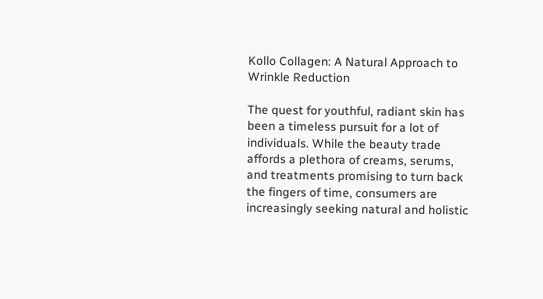Kollo Collagen: A Natural Approach to Wrinkle Reduction

The quest for youthful, radiant skin has been a timeless pursuit for a lot of individuals. While the beauty trade affords a plethora of creams, serums, and treatments promising to turn back the fingers of time, consumers are increasingly seeking natural and holistic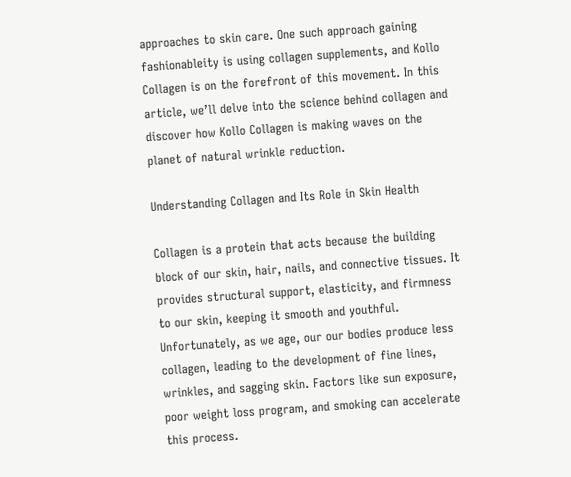approaches to skin care. One such approach gaining fashionableity is using collagen supplements, and Kollo Collagen is on the forefront of this movement. In this article, we’ll delve into the science behind collagen and discover how Kollo Collagen is making waves on the planet of natural wrinkle reduction.

Understanding Collagen and Its Role in Skin Health

Collagen is a protein that acts because the building block of our skin, hair, nails, and connective tissues. It provides structural support, elasticity, and firmness to our skin, keeping it smooth and youthful. Unfortunately, as we age, our our bodies produce less collagen, leading to the development of fine lines, wrinkles, and sagging skin. Factors like sun exposure, poor weight loss program, and smoking can accelerate this process.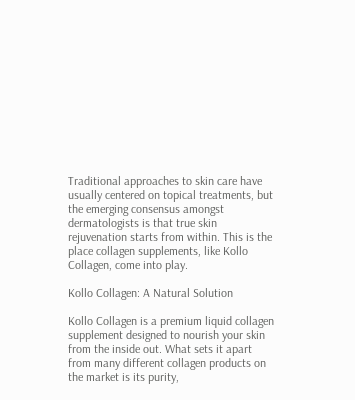Traditional approaches to skin care have usually centered on topical treatments, but the emerging consensus amongst dermatologists is that true skin rejuvenation starts from within. This is the place collagen supplements, like Kollo Collagen, come into play.

Kollo Collagen: A Natural Solution

Kollo Collagen is a premium liquid collagen supplement designed to nourish your skin from the inside out. What sets it apart from many different collagen products on the market is its purity,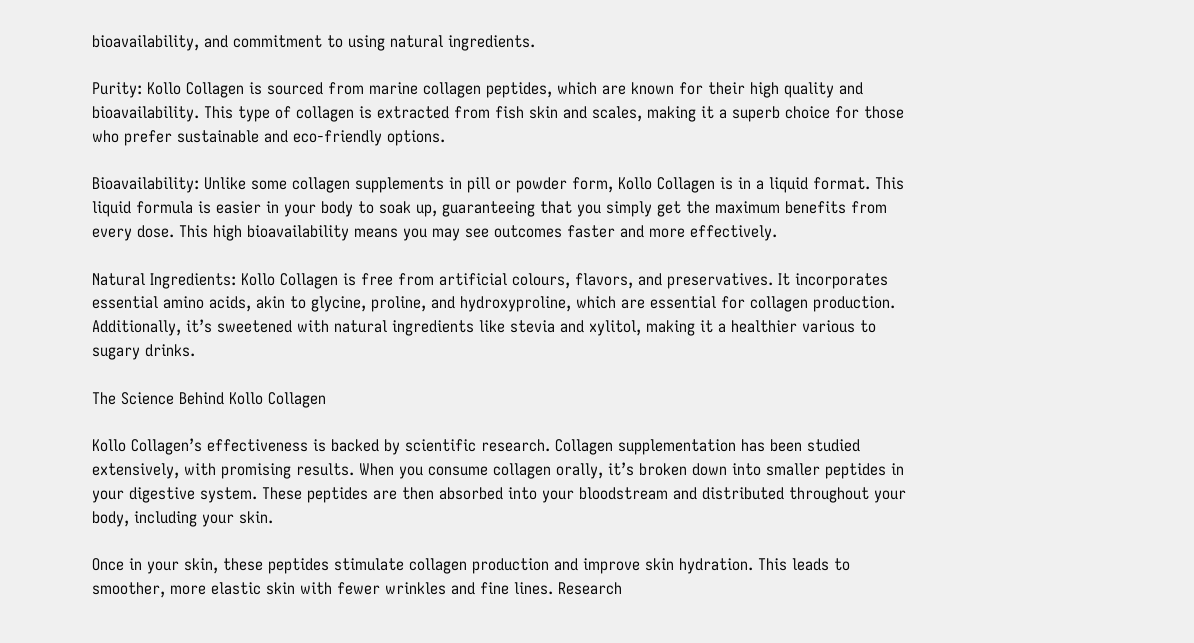bioavailability, and commitment to using natural ingredients.

Purity: Kollo Collagen is sourced from marine collagen peptides, which are known for their high quality and bioavailability. This type of collagen is extracted from fish skin and scales, making it a superb choice for those who prefer sustainable and eco-friendly options.

Bioavailability: Unlike some collagen supplements in pill or powder form, Kollo Collagen is in a liquid format. This liquid formula is easier in your body to soak up, guaranteeing that you simply get the maximum benefits from every dose. This high bioavailability means you may see outcomes faster and more effectively.

Natural Ingredients: Kollo Collagen is free from artificial colours, flavors, and preservatives. It incorporates essential amino acids, akin to glycine, proline, and hydroxyproline, which are essential for collagen production. Additionally, it’s sweetened with natural ingredients like stevia and xylitol, making it a healthier various to sugary drinks.

The Science Behind Kollo Collagen

Kollo Collagen’s effectiveness is backed by scientific research. Collagen supplementation has been studied extensively, with promising results. When you consume collagen orally, it’s broken down into smaller peptides in your digestive system. These peptides are then absorbed into your bloodstream and distributed throughout your body, including your skin.

Once in your skin, these peptides stimulate collagen production and improve skin hydration. This leads to smoother, more elastic skin with fewer wrinkles and fine lines. Research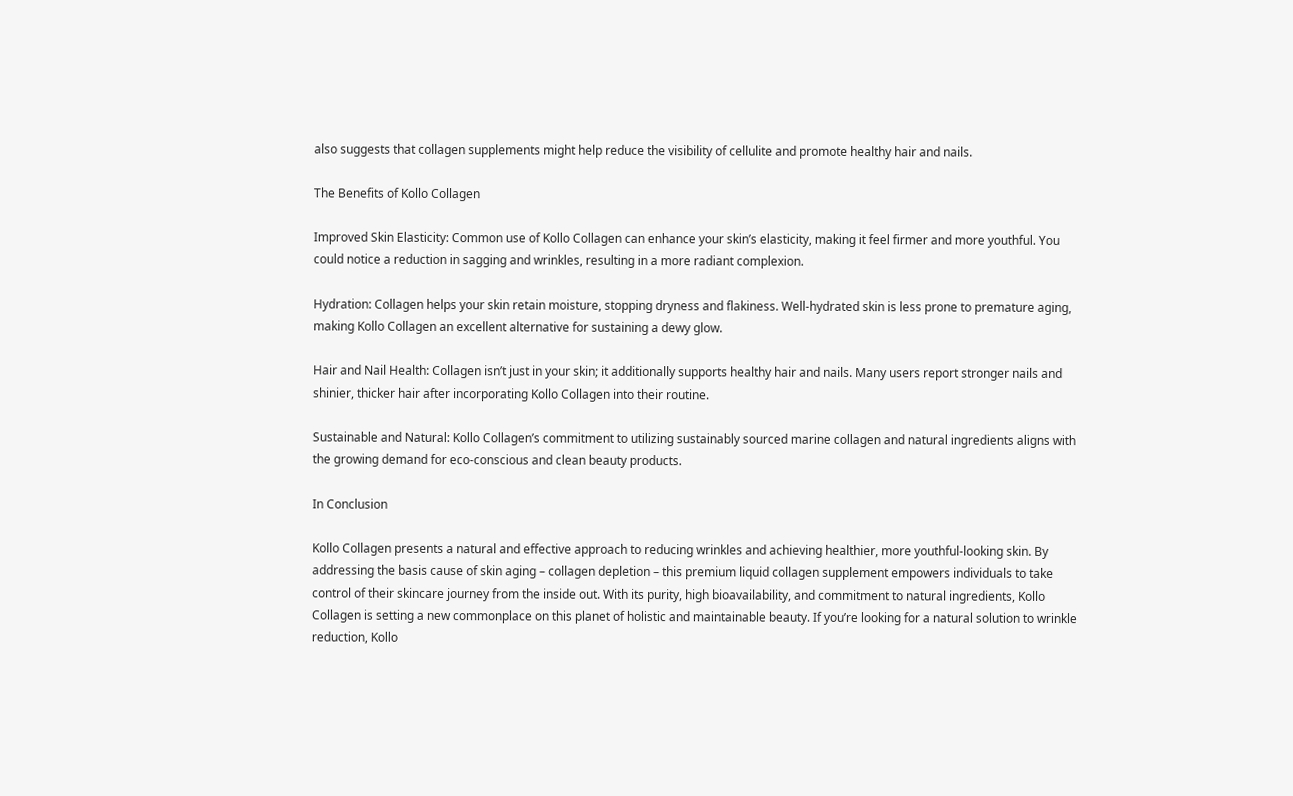also suggests that collagen supplements might help reduce the visibility of cellulite and promote healthy hair and nails.

The Benefits of Kollo Collagen

Improved Skin Elasticity: Common use of Kollo Collagen can enhance your skin’s elasticity, making it feel firmer and more youthful. You could notice a reduction in sagging and wrinkles, resulting in a more radiant complexion.

Hydration: Collagen helps your skin retain moisture, stopping dryness and flakiness. Well-hydrated skin is less prone to premature aging, making Kollo Collagen an excellent alternative for sustaining a dewy glow.

Hair and Nail Health: Collagen isn’t just in your skin; it additionally supports healthy hair and nails. Many users report stronger nails and shinier, thicker hair after incorporating Kollo Collagen into their routine.

Sustainable and Natural: Kollo Collagen’s commitment to utilizing sustainably sourced marine collagen and natural ingredients aligns with the growing demand for eco-conscious and clean beauty products.

In Conclusion

Kollo Collagen presents a natural and effective approach to reducing wrinkles and achieving healthier, more youthful-looking skin. By addressing the basis cause of skin aging – collagen depletion – this premium liquid collagen supplement empowers individuals to take control of their skincare journey from the inside out. With its purity, high bioavailability, and commitment to natural ingredients, Kollo Collagen is setting a new commonplace on this planet of holistic and maintainable beauty. If you’re looking for a natural solution to wrinkle reduction, Kollo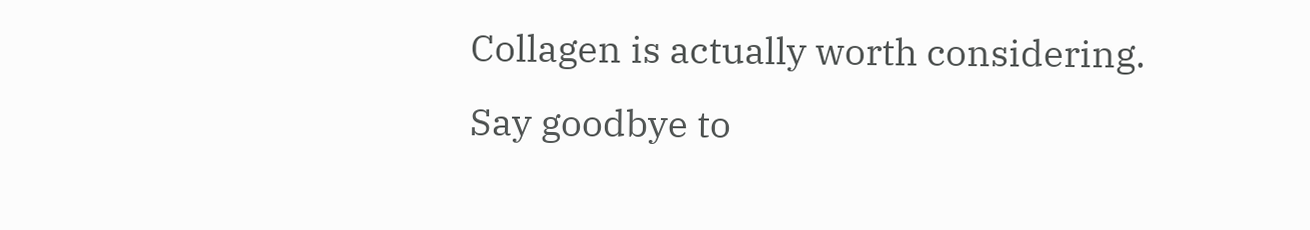Collagen is actually worth considering. Say goodbye to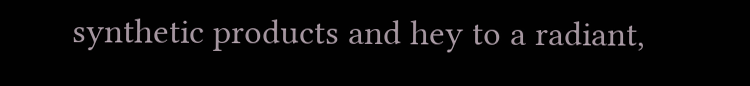synthetic products and hey to a radiant,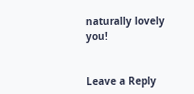naturally lovely you!


Leave a Reply